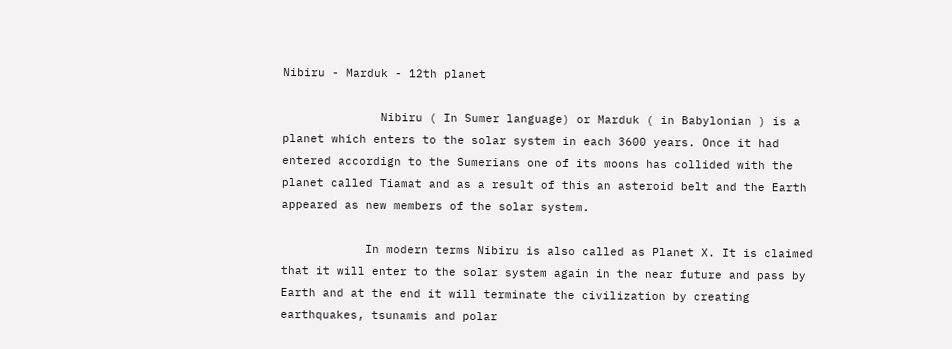Nibiru - Marduk - 12th planet

              Nibiru ( In Sumer language) or Marduk ( in Babylonian ) is a planet which enters to the solar system in each 3600 years. Once it had entered accordign to the Sumerians one of its moons has collided with the planet called Tiamat and as a result of this an asteroid belt and the Earth appeared as new members of the solar system.

            In modern terms Nibiru is also called as Planet X. It is claimed that it will enter to the solar system again in the near future and pass by Earth and at the end it will terminate the civilization by creating earthquakes, tsunamis and polar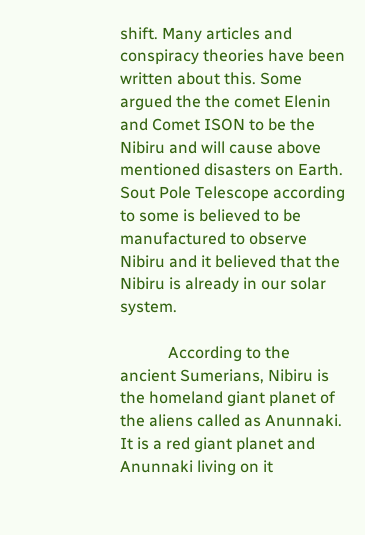shift. Many articles and conspiracy theories have been written about this. Some argued the the comet Elenin and Comet ISON to be the Nibiru and will cause above mentioned disasters on Earth. Sout Pole Telescope according to some is believed to be manufactured to observe Nibiru and it believed that the Nibiru is already in our solar system.

            According to the ancient Sumerians, Nibiru is the homeland giant planet of the aliens called as Anunnaki.  It is a red giant planet and Anunnaki living on it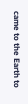came to the Earth to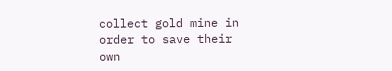collect gold mine in order to save their own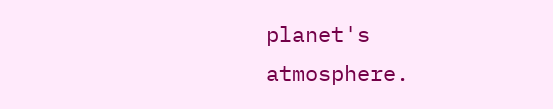planet's atmosphere.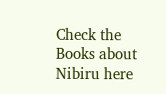Check the Books about Nibiru here